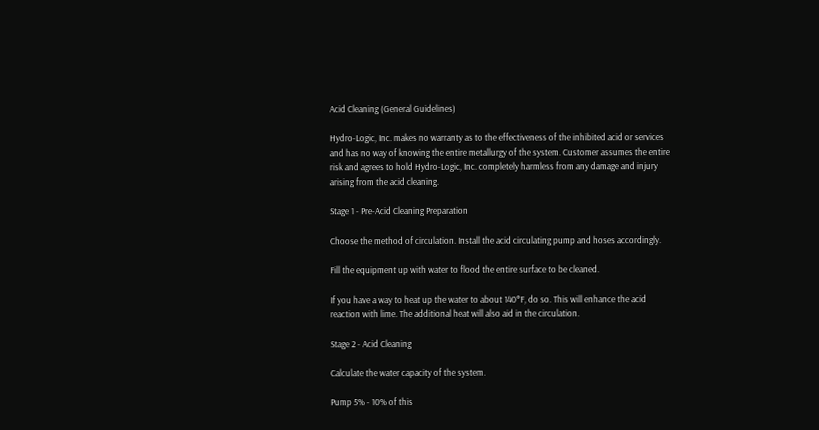Acid Cleaning (General Guidelines)

Hydro-Logic, Inc. makes no warranty as to the effectiveness of the inhibited acid or services and has no way of knowing the entire metallurgy of the system. Customer assumes the entire risk and agrees to hold Hydro-Logic, Inc. completely harmless from any damage and injury arising from the acid cleaning.

Stage 1 - Pre-Acid Cleaning Preparation

Choose the method of circulation. Install the acid circulating pump and hoses accordingly.

Fill the equipment up with water to flood the entire surface to be cleaned.

If you have a way to heat up the water to about 140°F, do so. This will enhance the acid reaction with lime. The additional heat will also aid in the circulation.

Stage 2 - Acid Cleaning

Calculate the water capacity of the system.

Pump 5% - 10% of this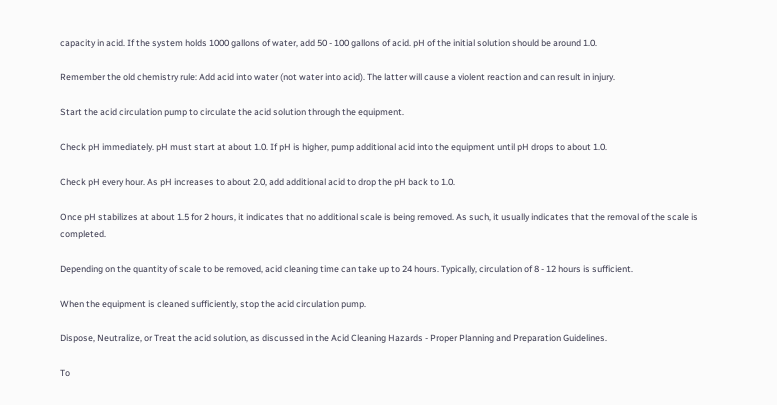capacity in acid. If the system holds 1000 gallons of water, add 50 - 100 gallons of acid. pH of the initial solution should be around 1.0.

Remember the old chemistry rule: Add acid into water (not water into acid). The latter will cause a violent reaction and can result in injury.

Start the acid circulation pump to circulate the acid solution through the equipment.

Check pH immediately. pH must start at about 1.0. If pH is higher, pump additional acid into the equipment until pH drops to about 1.0.

Check pH every hour. As pH increases to about 2.0, add additional acid to drop the pH back to 1.0.

Once pH stabilizes at about 1.5 for 2 hours, it indicates that no additional scale is being removed. As such, it usually indicates that the removal of the scale is completed.

Depending on the quantity of scale to be removed, acid cleaning time can take up to 24 hours. Typically, circulation of 8 - 12 hours is sufficient.

When the equipment is cleaned sufficiently, stop the acid circulation pump.

Dispose, Neutralize, or Treat the acid solution, as discussed in the Acid Cleaning Hazards - Proper Planning and Preparation Guidelines.

To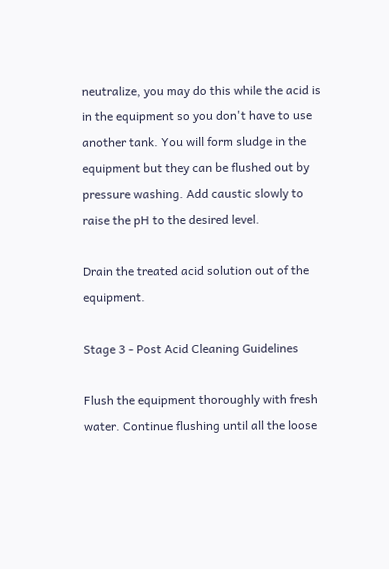neutralize, you may do this while the acid is in the equipment so you don't have to use another tank. You will form sludge in the equipment but they can be flushed out by pressure washing. Add caustic slowly to raise the pH to the desired level.

Drain the treated acid solution out of the equipment.

Stage 3 - Post Acid Cleaning Guidelines

Flush the equipment thoroughly with fresh water. Continue flushing until all the loose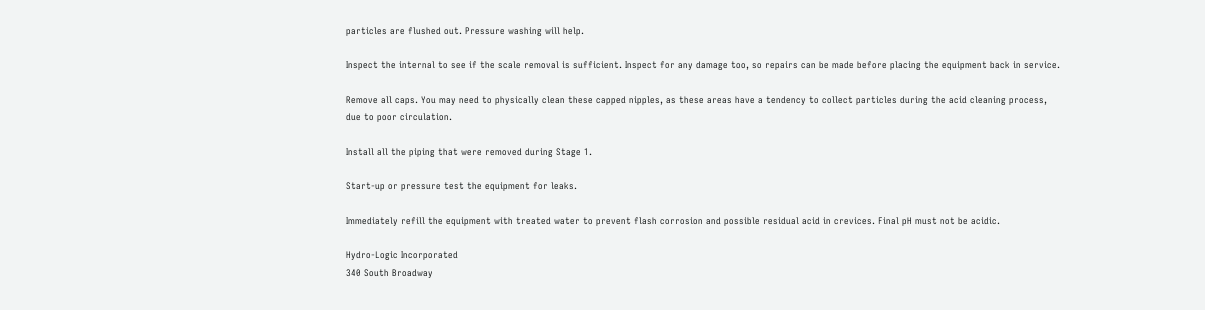particles are flushed out. Pressure washing will help.

Inspect the internal to see if the scale removal is sufficient. Inspect for any damage too, so repairs can be made before placing the equipment back in service.

Remove all caps. You may need to physically clean these capped nipples, as these areas have a tendency to collect particles during the acid cleaning process, due to poor circulation.

Install all the piping that were removed during Stage 1.

Start-up or pressure test the equipment for leaks.

Immediately refill the equipment with treated water to prevent flash corrosion and possible residual acid in crevices. Final pH must not be acidic.

Hydro-Logic Incorporated
340 South Broadway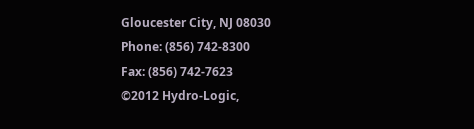Gloucester City, NJ 08030
Phone: (856) 742-8300
Fax: (856) 742-7623
©2012 Hydro-Logic,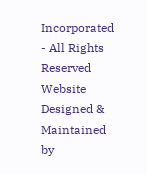Incorporated - All Rights Reserved
Website Designed & Maintained by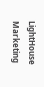LightHouse Marketing